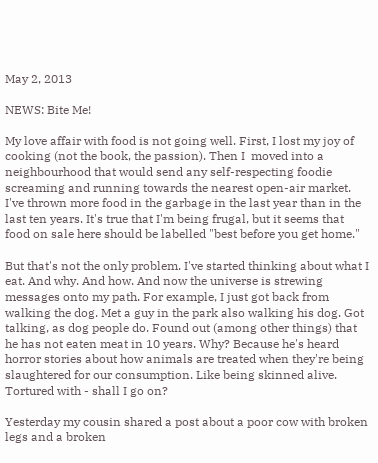May 2, 2013

NEWS: Bite Me!

My love affair with food is not going well. First, I lost my joy of cooking (not the book, the passion). Then I  moved into a neighbourhood that would send any self-respecting foodie screaming and running towards the nearest open-air market. I've thrown more food in the garbage in the last year than in the last ten years. It's true that I'm being frugal, but it seems that food on sale here should be labelled "best before you get home."

But that's not the only problem. I've started thinking about what I eat. And why. And how. And now the universe is strewing messages onto my path. For example, I just got back from walking the dog. Met a guy in the park also walking his dog. Got talking, as dog people do. Found out (among other things) that he has not eaten meat in 10 years. Why? Because he's heard horror stories about how animals are treated when they're being slaughtered for our consumption. Like being skinned alive. Tortured with - shall I go on?

Yesterday my cousin shared a post about a poor cow with broken legs and a broken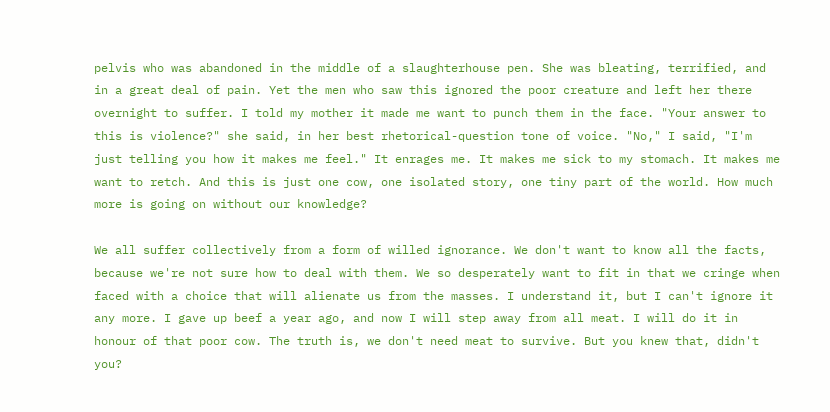pelvis who was abandoned in the middle of a slaughterhouse pen. She was bleating, terrified, and in a great deal of pain. Yet the men who saw this ignored the poor creature and left her there overnight to suffer. I told my mother it made me want to punch them in the face. "Your answer to this is violence?" she said, in her best rhetorical-question tone of voice. "No," I said, "I'm just telling you how it makes me feel." It enrages me. It makes me sick to my stomach. It makes me want to retch. And this is just one cow, one isolated story, one tiny part of the world. How much more is going on without our knowledge?

We all suffer collectively from a form of willed ignorance. We don't want to know all the facts, because we're not sure how to deal with them. We so desperately want to fit in that we cringe when faced with a choice that will alienate us from the masses. I understand it, but I can't ignore it any more. I gave up beef a year ago, and now I will step away from all meat. I will do it in honour of that poor cow. The truth is, we don't need meat to survive. But you knew that, didn't you?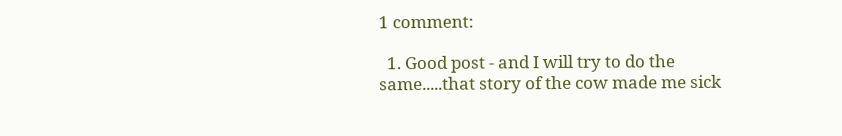1 comment:

  1. Good post - and I will try to do the same.....that story of the cow made me sick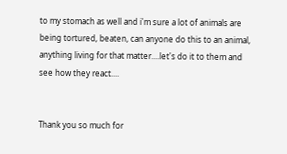to my stomach as well and i'm sure a lot of animals are being tortured, beaten, can anyone do this to an animal, anything living for that matter....let's do it to them and see how they react....


Thank you so much for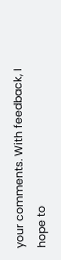your comments. With feedback, I hope to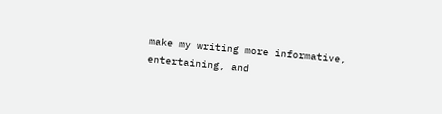make my writing more informative, entertaining, and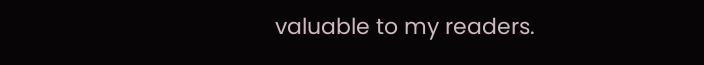valuable to my readers.